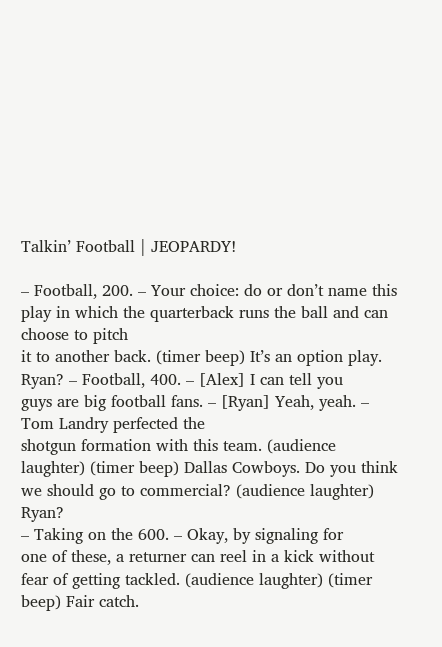Talkin’ Football | JEOPARDY!

– Football, 200. – Your choice: do or don’t name this play in which the quarterback runs the ball and can choose to pitch
it to another back. (timer beep) It’s an option play. Ryan? – Football, 400. – [Alex] I can tell you
guys are big football fans. – [Ryan] Yeah, yeah. – Tom Landry perfected the
shotgun formation with this team. (audience laughter) (timer beep) Dallas Cowboys. Do you think we should go to commercial? (audience laughter) Ryan?
– Taking on the 600. – Okay, by signaling for
one of these, a returner can reel in a kick without
fear of getting tackled. (audience laughter) (timer beep) Fair catch.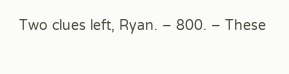Two clues left, Ryan. – 800. – These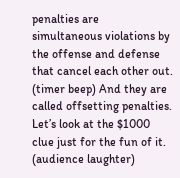penalties are
simultaneous violations by the offense and defense
that cancel each other out. (timer beep) And they are called offsetting penalties. Let’s look at the $1000
clue just for the fun of it. (audience laughter)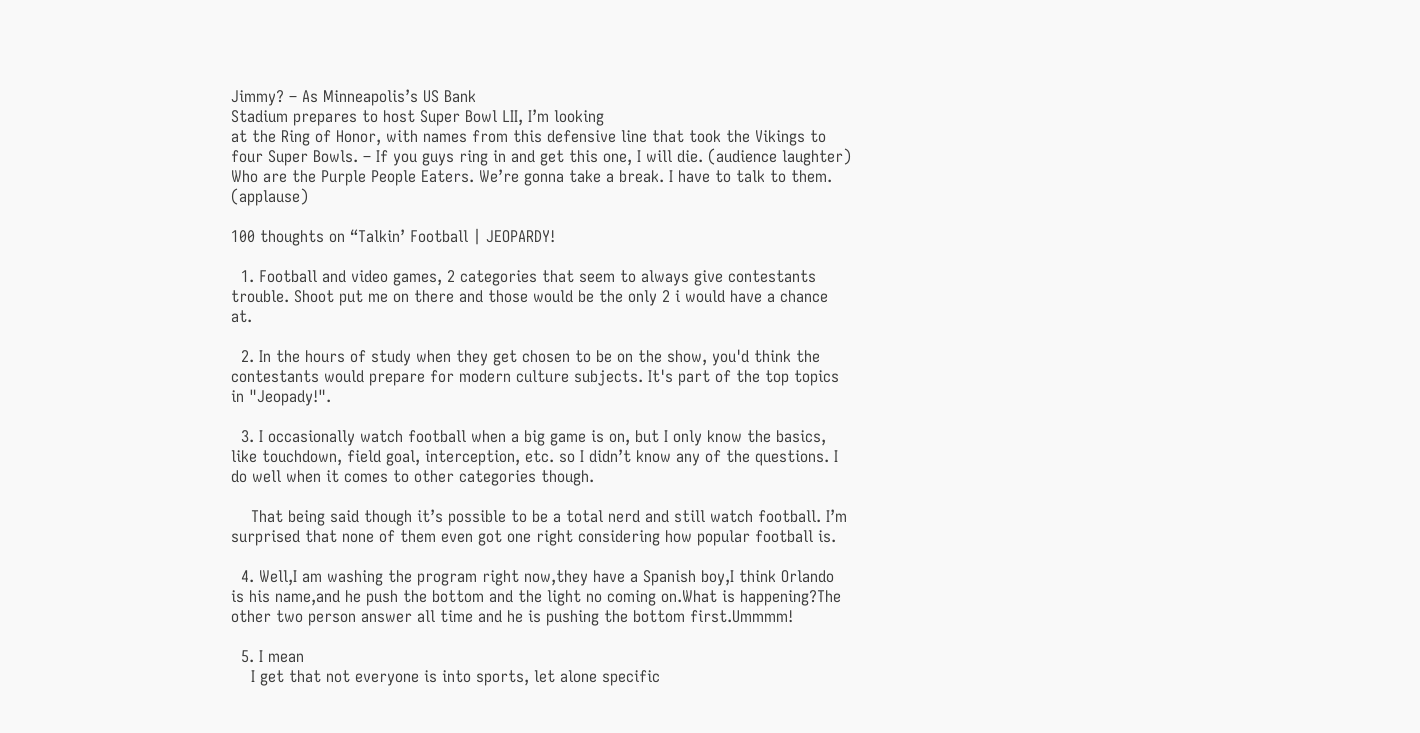Jimmy? – As Minneapolis’s US Bank
Stadium prepares to host Super Bowl LII, I’m looking
at the Ring of Honor, with names from this defensive line that took the Vikings to four Super Bowls. – If you guys ring in and get this one, I will die. (audience laughter) Who are the Purple People Eaters. We’re gonna take a break. I have to talk to them. (applause)

100 thoughts on “Talkin’ Football | JEOPARDY!

  1. Football and video games, 2 categories that seem to always give contestants trouble. Shoot put me on there and those would be the only 2 i would have a chance at.

  2. In the hours of study when they get chosen to be on the show, you'd think the contestants would prepare for modern culture subjects. It's part of the top topics in "Jeopady!".

  3. I occasionally watch football when a big game is on, but I only know the basics, like touchdown, field goal, interception, etc. so I didn’t know any of the questions. I do well when it comes to other categories though.

    That being said though it’s possible to be a total nerd and still watch football. I’m surprised that none of them even got one right considering how popular football is.

  4. Well,I am washing the program right now,they have a Spanish boy,I think Orlando is his name,and he push the bottom and the light no coming on.What is happening?The other two person answer all time and he is pushing the bottom first.Ummmm!

  5. I mean
    I get that not everyone is into sports, let alone specific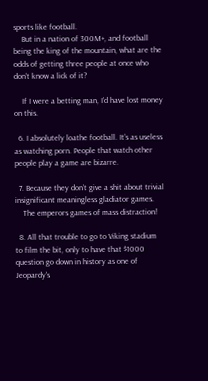sports like football.
    But in a nation of 300M+, and football being the king of the mountain, what are the odds of getting three people at once who don’t know a lick of it?

    If I were a betting man, I’d have lost money on this.

  6. I absolutely loathe football. It’s as useless as watching porn. People that watch other people play a game are bizarre.

  7. Because they don’t give a shit about trivial insignificant meaningless gladiator games.
    The emperors games of mass distraction!

  8. All that trouble to go to Viking stadium to film the bit, only to have that $1000 question go down in history as one of Jeopardy's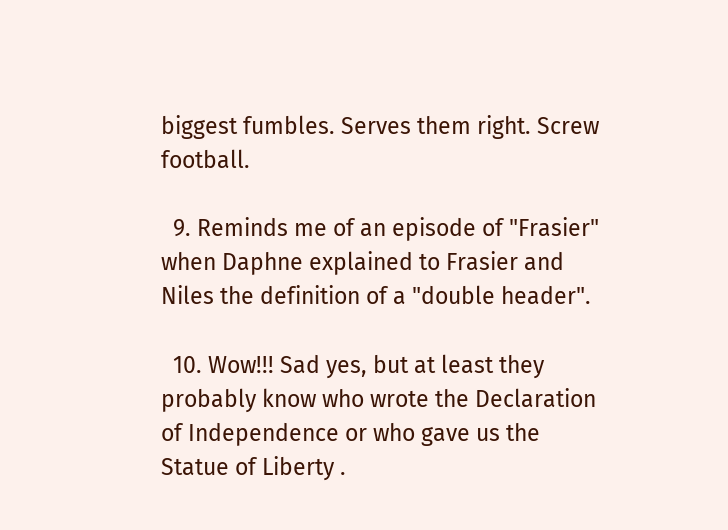biggest fumbles. Serves them right. Screw football.

  9. Reminds me of an episode of "Frasier" when Daphne explained to Frasier and Niles the definition of a "double header".

  10. Wow!!! Sad yes, but at least they probably know who wrote the Declaration of Independence or who gave us the Statue of Liberty .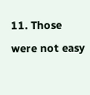11. Those were not easy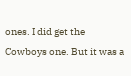ones. I did get the Cowboys one. But it was a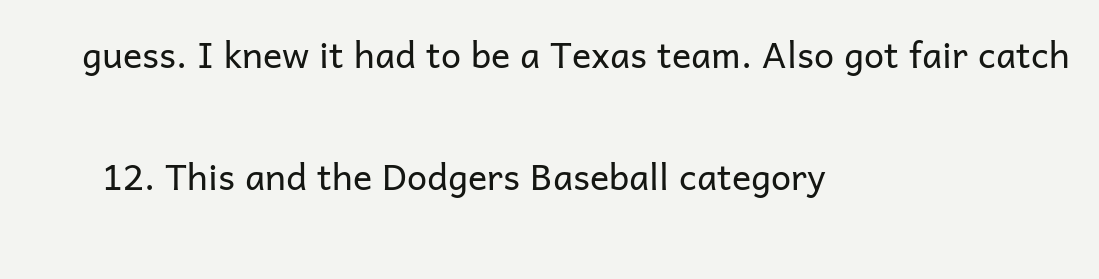guess. I knew it had to be a Texas team. Also got fair catch

  12. This and the Dodgers Baseball category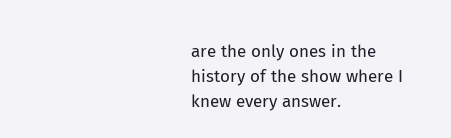are the only ones in the history of the show where I knew every answer.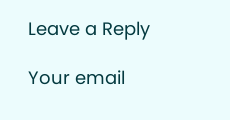Leave a Reply

Your email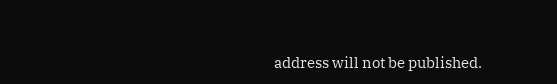address will not be published.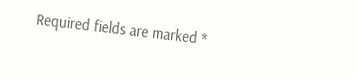Required fields are marked *